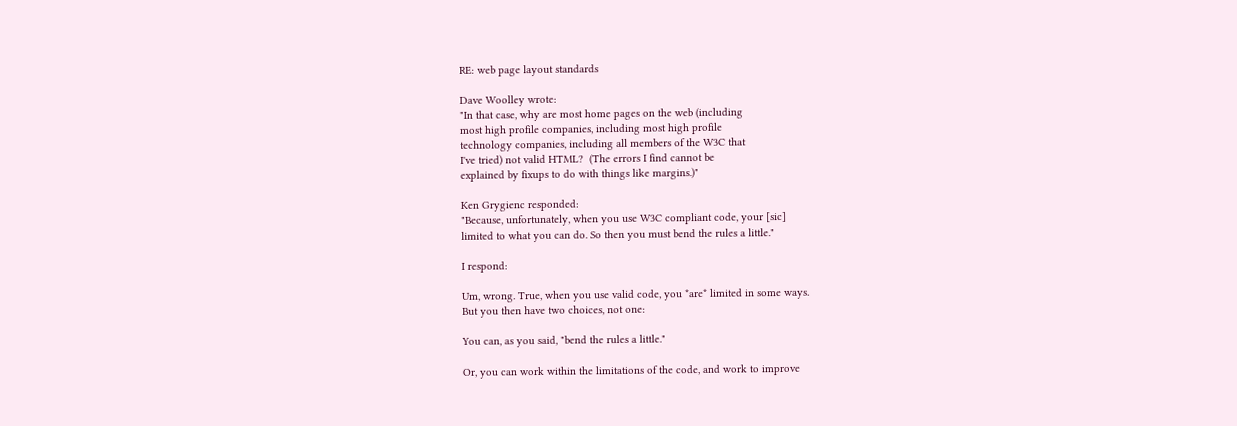RE: web page layout standards

Dave Woolley wrote:
"In that case, why are most home pages on the web (including
most high profile companies, including most high profile
technology companies, including all members of the W3C that
I've tried) not valid HTML?  (The errors I find cannot be
explained by fixups to do with things like margins.)"

Ken Grygienc responded:
"Because, unfortunately, when you use W3C compliant code, your [sic]
limited to what you can do. So then you must bend the rules a little."

I respond:

Um, wrong. True, when you use valid code, you *are* limited in some ways.
But you then have two choices, not one:

You can, as you said, "bend the rules a little."

Or, you can work within the limitations of the code, and work to improve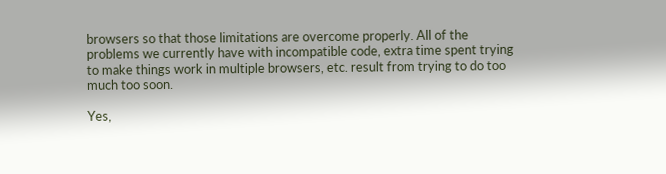browsers so that those limitations are overcome properly. All of the
problems we currently have with incompatible code, extra time spent trying
to make things work in multiple browsers, etc. result from trying to do too
much too soon.

Yes,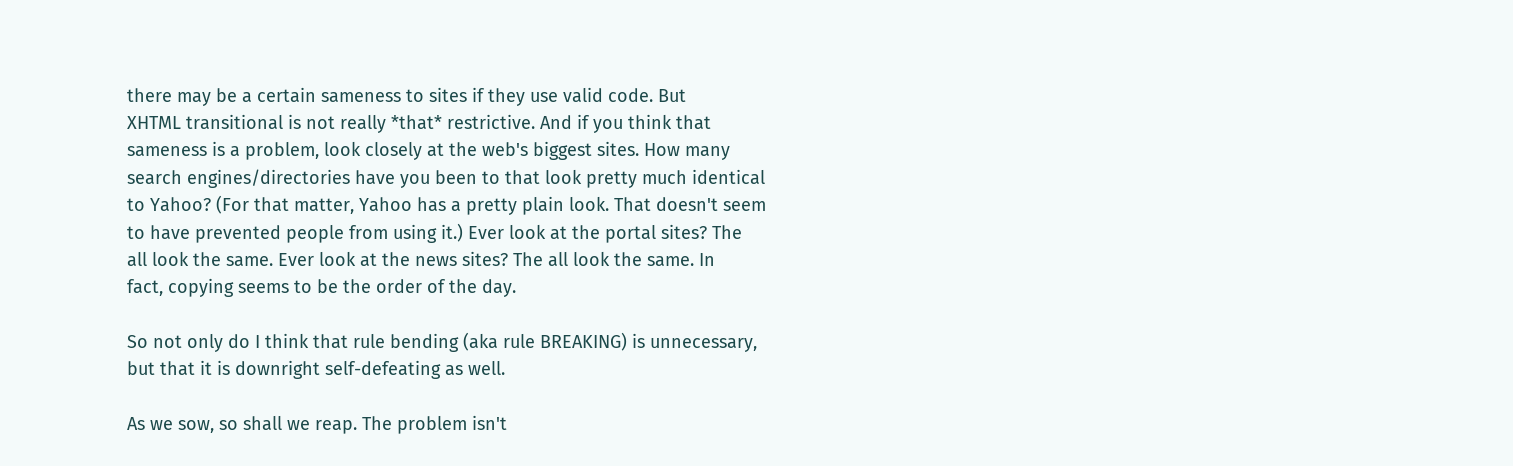there may be a certain sameness to sites if they use valid code. But
XHTML transitional is not really *that* restrictive. And if you think that
sameness is a problem, look closely at the web's biggest sites. How many
search engines/directories have you been to that look pretty much identical
to Yahoo? (For that matter, Yahoo has a pretty plain look. That doesn't seem
to have prevented people from using it.) Ever look at the portal sites? The
all look the same. Ever look at the news sites? The all look the same. In
fact, copying seems to be the order of the day.

So not only do I think that rule bending (aka rule BREAKING) is unnecessary,
but that it is downright self-defeating as well.

As we sow, so shall we reap. The problem isn't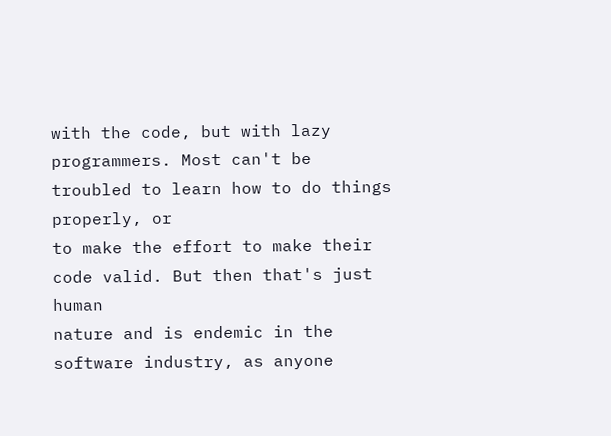with the code, but with lazy
programmers. Most can't be troubled to learn how to do things properly, or
to make the effort to make their code valid. But then that's just human
nature and is endemic in the software industry, as anyone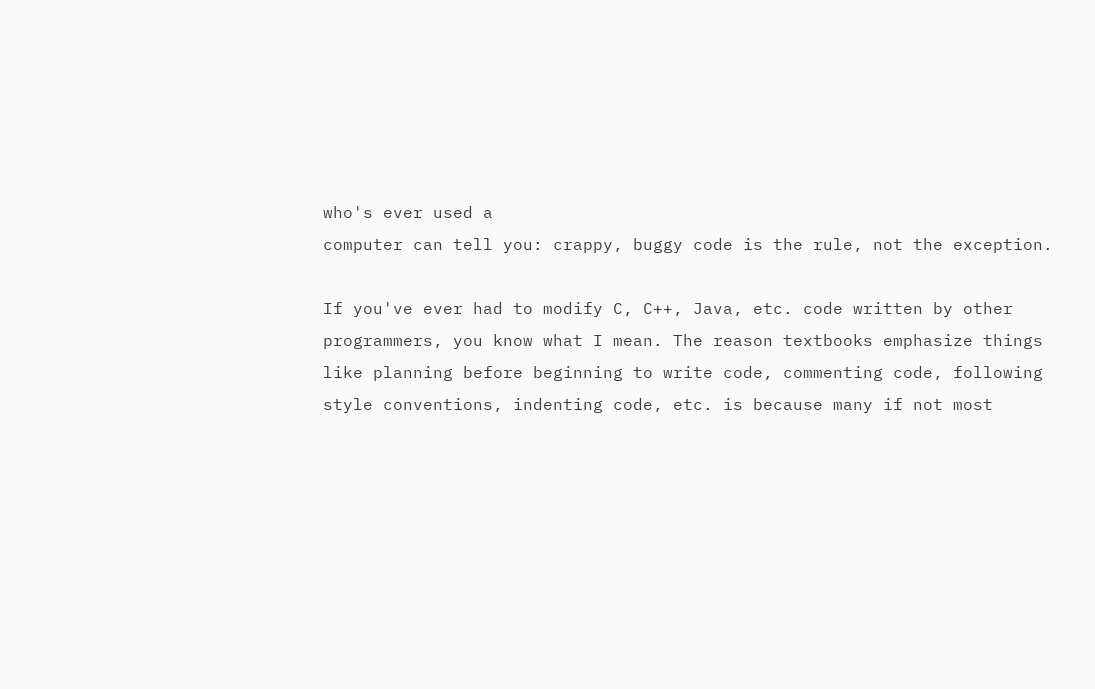who's ever used a
computer can tell you: crappy, buggy code is the rule, not the exception.

If you've ever had to modify C, C++, Java, etc. code written by other
programmers, you know what I mean. The reason textbooks emphasize things
like planning before beginning to write code, commenting code, following
style conventions, indenting code, etc. is because many if not most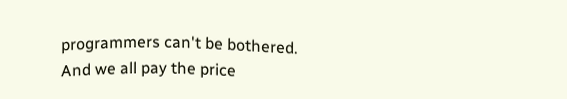programmers can't be bothered. And we all pay the price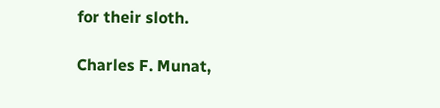for their sloth.

Charles F. Munat,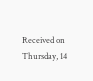Received on Thursday, 14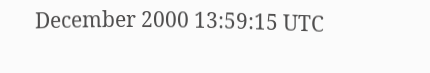December 2000 13:59:15 UTC